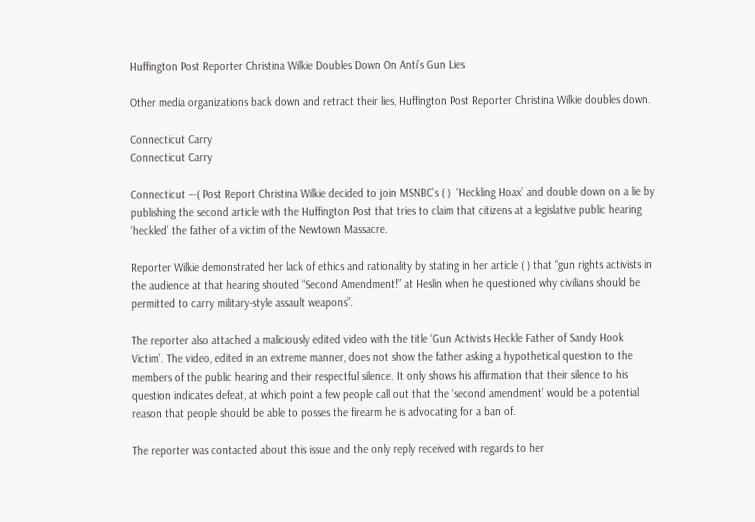Huffington Post Reporter Christina Wilkie Doubles Down On Anti’s Gun Lies

Other media organizations back down and retract their lies, Huffington Post Reporter Christina Wilkie doubles down.

Connecticut Carry
Connecticut Carry

Connecticut –-( Post Report Christina Wilkie decided to join MSNBC’s ( )  ‘Heckling Hoax’ and double down on a lie by publishing the second article with the Huffington Post that tries to claim that citizens at a legislative public hearing ‘heckled’ the father of a victim of the Newtown Massacre.

Reporter Wilkie demonstrated her lack of ethics and rationality by stating in her article ( ) that “gun rights activists in the audience at that hearing shouted “Second Amendment!” at Heslin when he questioned why civilians should be permitted to carry military-style assault weapons”.

The reporter also attached a maliciously edited video with the title ‘Gun Activists Heckle Father of Sandy Hook Victim’. The video, edited in an extreme manner, does not show the father asking a hypothetical question to the members of the public hearing and their respectful silence. It only shows his affirmation that their silence to his question indicates defeat, at which point a few people call out that the ‘second amendment’ would be a potential reason that people should be able to posses the firearm he is advocating for a ban of.

The reporter was contacted about this issue and the only reply received with regards to her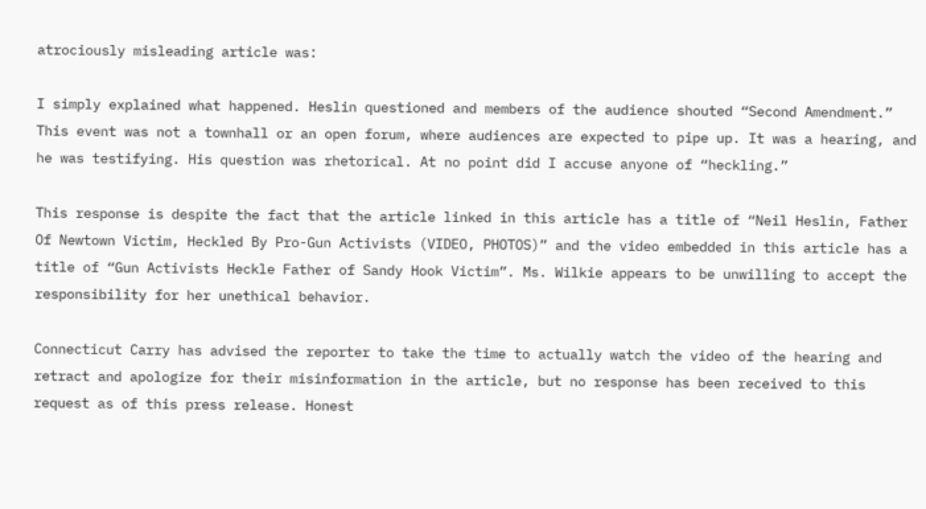atrociously misleading article was:

I simply explained what happened. Heslin questioned and members of the audience shouted “Second Amendment.” This event was not a townhall or an open forum, where audiences are expected to pipe up. It was a hearing, and he was testifying. His question was rhetorical. At no point did I accuse anyone of “heckling.”

This response is despite the fact that the article linked in this article has a title of “Neil Heslin, Father Of Newtown Victim, Heckled By Pro-Gun Activists (VIDEO, PHOTOS)” and the video embedded in this article has a title of “Gun Activists Heckle Father of Sandy Hook Victim”. Ms. Wilkie appears to be unwilling to accept the responsibility for her unethical behavior.

Connecticut Carry has advised the reporter to take the time to actually watch the video of the hearing and retract and apologize for their misinformation in the article, but no response has been received to this request as of this press release. Honest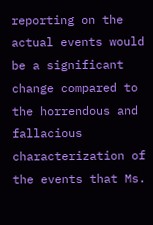reporting on the actual events would be a significant change compared to the horrendous and fallacious characterization of the events that Ms.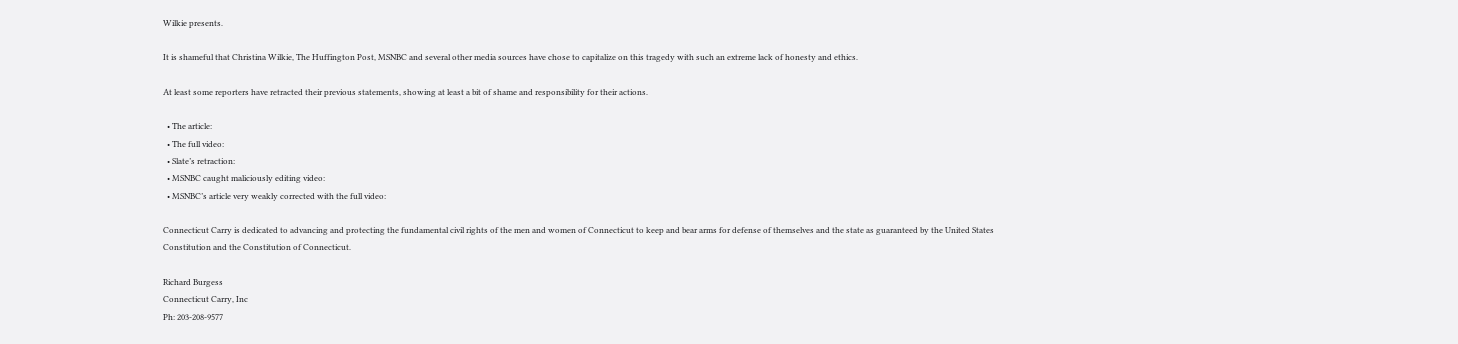Wilkie presents.

It is shameful that Christina Wilkie, The Huffington Post, MSNBC and several other media sources have chose to capitalize on this tragedy with such an extreme lack of honesty and ethics.

At least some reporters have retracted their previous statements, showing at least a bit of shame and responsibility for their actions.

  • The article:
  • The full video:
  • Slate’s retraction:
  • MSNBC caught maliciously editing video:
  • MSNBC’s article very weakly corrected with the full video:

Connecticut Carry is dedicated to advancing and protecting the fundamental civil rights of the men and women of Connecticut to keep and bear arms for defense of themselves and the state as guaranteed by the United States Constitution and the Constitution of Connecticut.

Richard Burgess
Connecticut Carry, Inc
Ph: 203-208-9577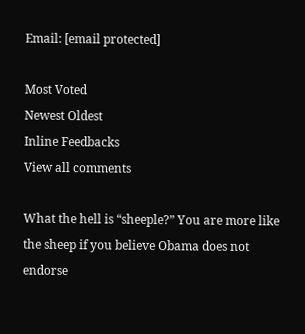Email: [email protected]

Most Voted
Newest Oldest
Inline Feedbacks
View all comments

What the hell is “sheeple?” You are more like the sheep if you believe Obama does not endorse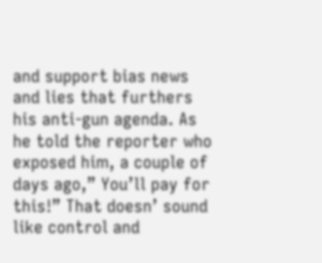and support bias news and lies that furthers his anti-gun agenda. As he told the reporter who exposed him, a couple of days ago,” You’ll pay for this!” That doesn’ sound like control and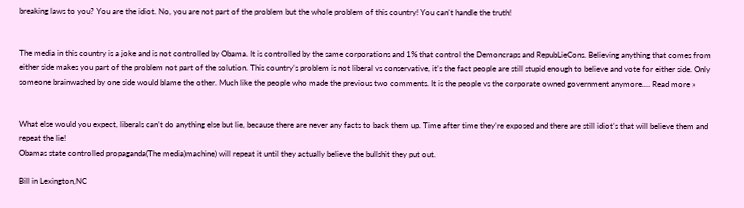breaking laws to you? You are the idiot. No, you are not part of the problem but the whole problem of this country! You can’t handle the truth!


The media in this country is a joke and is not controlled by Obama. It is controlled by the same corporations and 1% that control the Demoncraps and RepubLieCons. Believing anything that comes from either side makes you part of the problem not part of the solution. This country’s problem is not liberal vs conservative, it’s the fact people are still stupid enough to believe and vote for either side. Only someone brainwashed by one side would blame the other. Much like the people who made the previous two comments. It is the people vs the corporate owned government anymore.… Read more »


What else would you expect, liberals can’t do anything else but lie, because there are never any facts to back them up. Time after time they’re exposed and there are still idiot’s that will believe them and repeat the lie!
Obamas state controlled propaganda(The media)machine) will repeat it until they actually believe the bullshit they put out.

Bill in Lexington,NC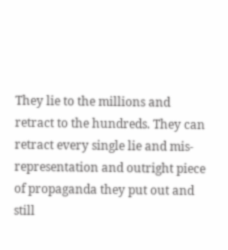They lie to the millions and retract to the hundreds. They can retract every single lie and mis-representation and outright piece of propaganda they put out and still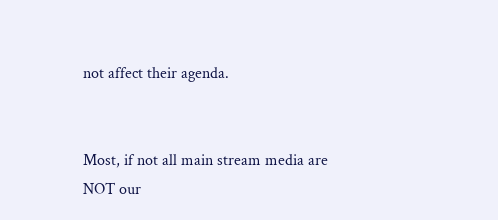not affect their agenda.


Most, if not all main stream media are NOT our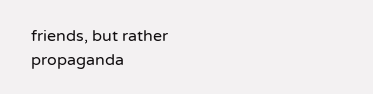friends, but rather propaganda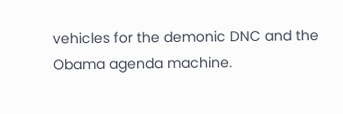vehicles for the demonic DNC and the Obama agenda machine.